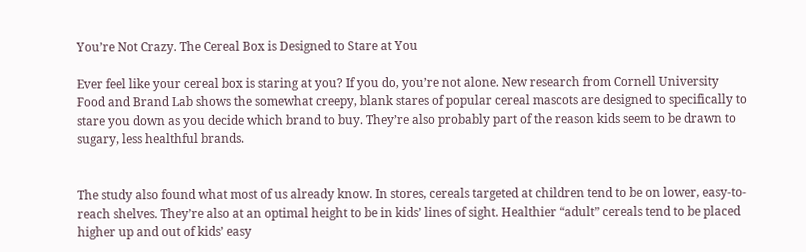You’re Not Crazy. The Cereal Box is Designed to Stare at You

Ever feel like your cereal box is staring at you? If you do, you’re not alone. New research from Cornell University Food and Brand Lab shows the somewhat creepy, blank stares of popular cereal mascots are designed to specifically to stare you down as you decide which brand to buy. They’re also probably part of the reason kids seem to be drawn to sugary, less healthful brands.


The study also found what most of us already know. In stores, cereals targeted at children tend to be on lower, easy-to-reach shelves. They’re also at an optimal height to be in kids’ lines of sight. Healthier “adult” cereals tend to be placed higher up and out of kids’ easy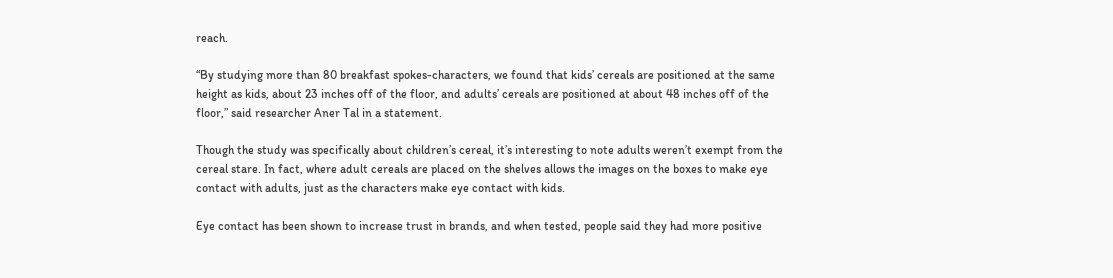reach.

“By studying more than 80 breakfast spokes-characters, we found that kids’ cereals are positioned at the same height as kids, about 23 inches off of the floor, and adults’ cereals are positioned at about 48 inches off of the floor,” said researcher Aner Tal in a statement.

Though the study was specifically about children’s cereal, it’s interesting to note adults weren’t exempt from the cereal stare. In fact, where adult cereals are placed on the shelves allows the images on the boxes to make eye contact with adults, just as the characters make eye contact with kids.

Eye contact has been shown to increase trust in brands, and when tested, people said they had more positive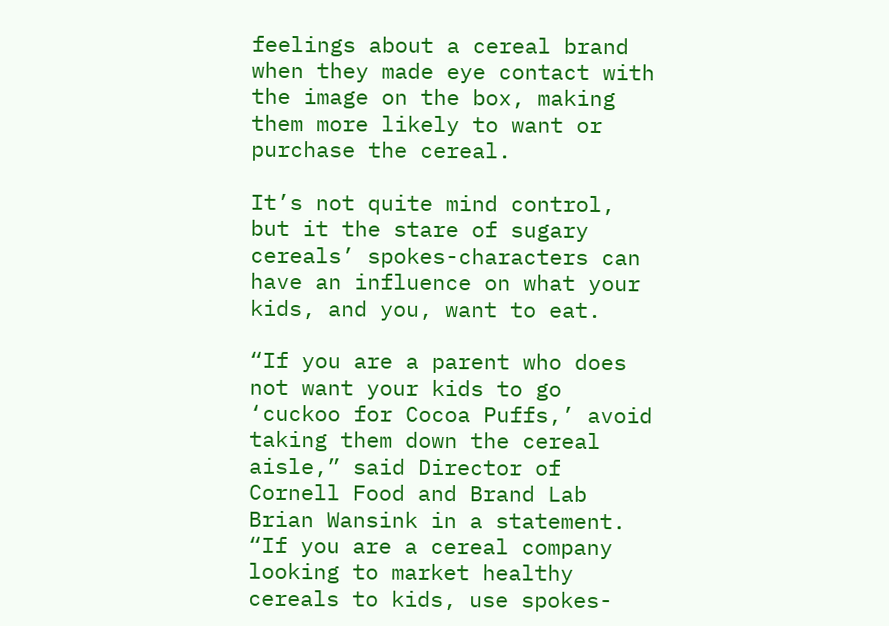feelings about a cereal brand when they made eye contact with the image on the box, making them more likely to want or purchase the cereal.

It’s not quite mind control, but it the stare of sugary cereals’ spokes-characters can have an influence on what your kids, and you, want to eat.

“If you are a parent who does not want your kids to go ‘cuckoo for Cocoa Puffs,’ avoid taking them down the cereal aisle,” said Director of Cornell Food and Brand Lab Brian Wansink in a statement. “If you are a cereal company looking to market healthy cereals to kids, use spokes-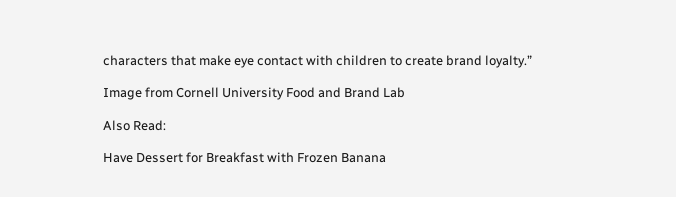characters that make eye contact with children to create brand loyalty.”

Image from Cornell University Food and Brand Lab

Also Read:

Have Dessert for Breakfast with Frozen Banana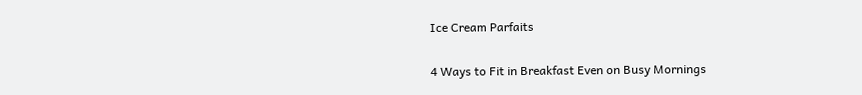Ice Cream Parfaits

4 Ways to Fit in Breakfast Even on Busy Mornings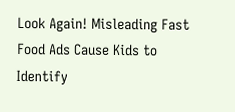Look Again! Misleading Fast Food Ads Cause Kids to Identify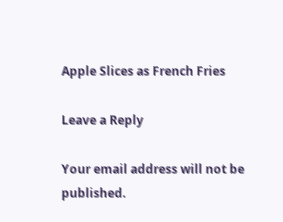Apple Slices as French Fries

Leave a Reply

Your email address will not be published.